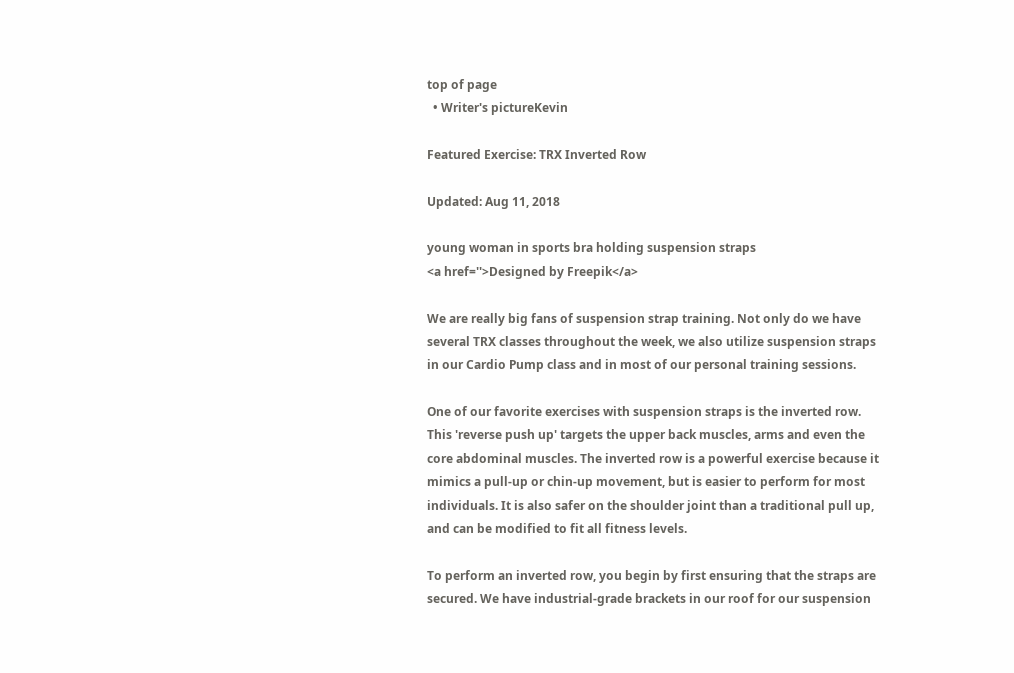top of page
  • Writer's pictureKevin

Featured Exercise: TRX Inverted Row

Updated: Aug 11, 2018

young woman in sports bra holding suspension straps
<a href=''>Designed by Freepik</a>

We are really big fans of suspension strap training. Not only do we have several TRX classes throughout the week, we also utilize suspension straps in our Cardio Pump class and in most of our personal training sessions.

One of our favorite exercises with suspension straps is the inverted row. This 'reverse push up' targets the upper back muscles, arms and even the core abdominal muscles. The inverted row is a powerful exercise because it mimics a pull-up or chin-up movement, but is easier to perform for most individuals. It is also safer on the shoulder joint than a traditional pull up, and can be modified to fit all fitness levels.

To perform an inverted row, you begin by first ensuring that the straps are secured. We have industrial-grade brackets in our roof for our suspension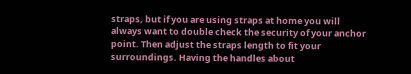straps, but if you are using straps at home you will always want to double check the security of your anchor point. Then adjust the straps length to fit your surroundings. Having the handles about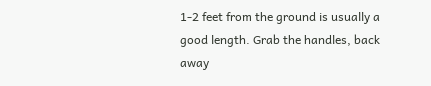1-2 feet from the ground is usually a good length. Grab the handles, back away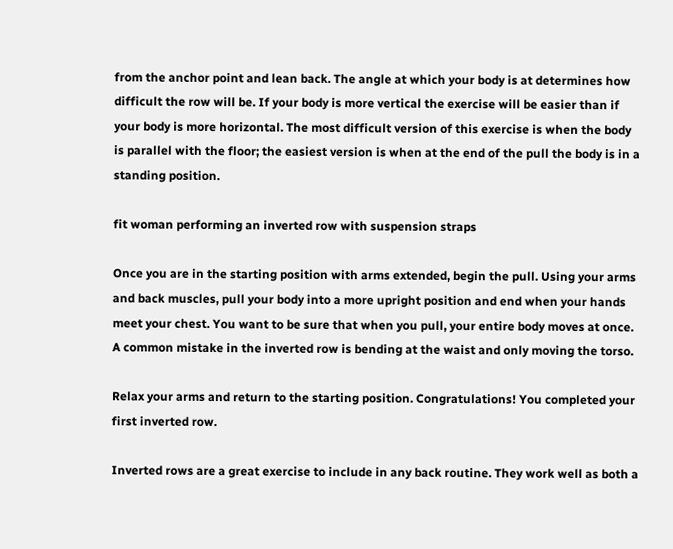from the anchor point and lean back. The angle at which your body is at determines how difficult the row will be. If your body is more vertical the exercise will be easier than if your body is more horizontal. The most difficult version of this exercise is when the body is parallel with the floor; the easiest version is when at the end of the pull the body is in a standing position.

fit woman performing an inverted row with suspension straps

Once you are in the starting position with arms extended, begin the pull. Using your arms and back muscles, pull your body into a more upright position and end when your hands meet your chest. You want to be sure that when you pull, your entire body moves at once. A common mistake in the inverted row is bending at the waist and only moving the torso.

Relax your arms and return to the starting position. Congratulations! You completed your first inverted row.

Inverted rows are a great exercise to include in any back routine. They work well as both a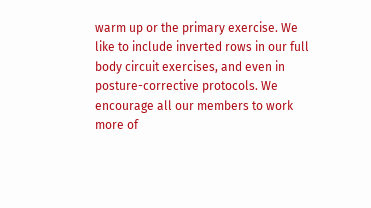warm up or the primary exercise. We like to include inverted rows in our full body circuit exercises, and even in posture-corrective protocols. We encourage all our members to work more of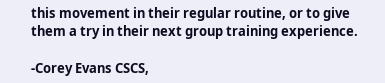this movement in their regular routine, or to give them a try in their next group training experience.

-Corey Evans CSCS,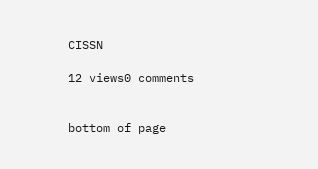CISSN

12 views0 comments


bottom of page